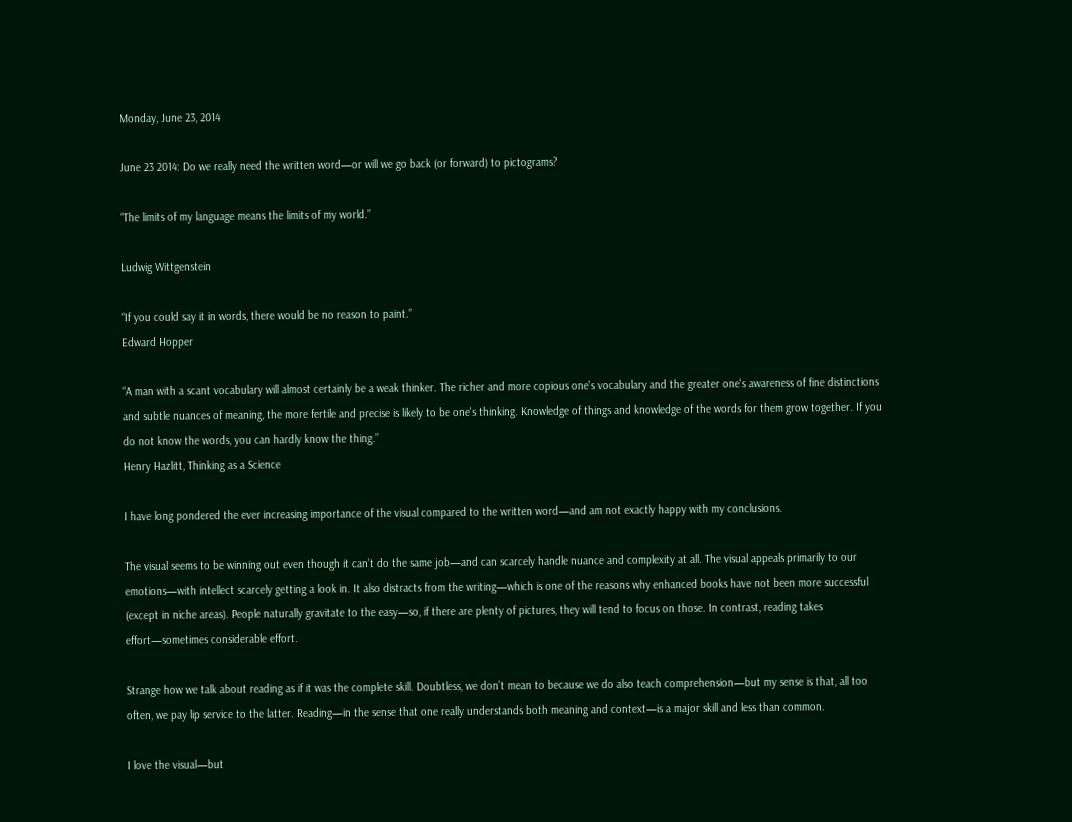Monday, June 23, 2014

June 23 2014: Do we really need the written word—or will we go back (or forward) to pictograms?

“The limits of my language means the limits of my world.”

Ludwig Wittgenstein

“If you could say it in words, there would be no reason to paint.”
Edward Hopper

“A man with a scant vocabulary will almost certainly be a weak thinker. The richer and more copious one's vocabulary and the greater one's awareness of fine distinctions and subtle nuances of meaning, the more fertile and precise is likely to be one's thinking. Knowledge of things and knowledge of the words for them grow together. If you do not know the words, you can hardly know the thing.”
Henry Hazlitt, Thinking as a Science

I have long pondered the ever increasing importance of the visual compared to the written word—and am not exactly happy with my conclusions.

The visual seems to be winning out even though it can’t do the same job—and can scarcely handle nuance and complexity at all. The visual appeals primarily to our emotions—with intellect scarcely getting a look in. It also distracts from the writing—which is one of the reasons why enhanced books have not been more successful (except in niche areas). People naturally gravitate to the easy—so, if there are plenty of pictures, they will tend to focus on those. In contrast, reading takes effort—sometimes considerable effort.

Strange how we talk about reading as if it was the complete skill. Doubtless, we don’t mean to because we do also teach comprehension—but my sense is that, all too often, we pay lip service to the latter. Reading—in the sense that one really understands both meaning and context—is a major skill and less than common.

I love the visual—but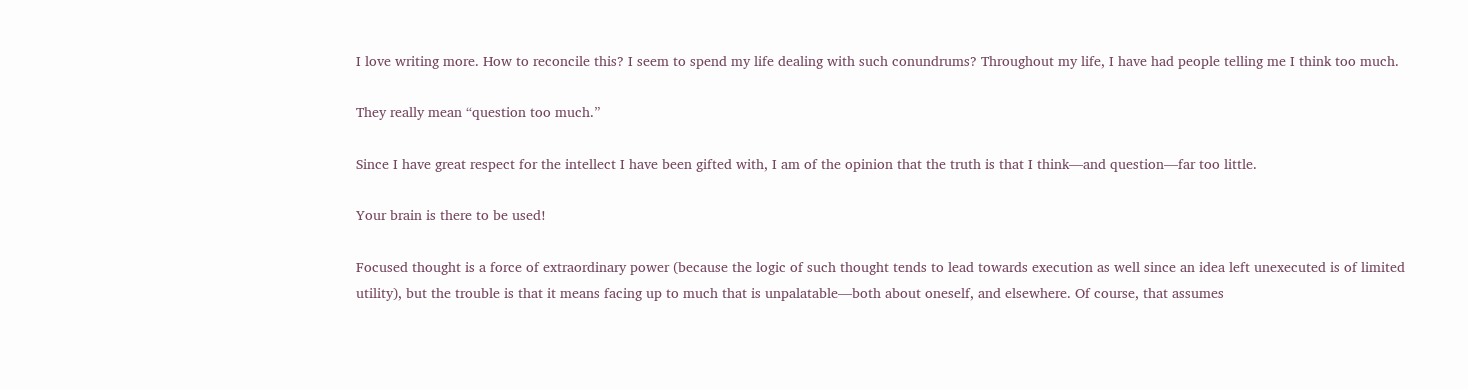I love writing more. How to reconcile this? I seem to spend my life dealing with such conundrums? Throughout my life, I have had people telling me I think too much.

They really mean “question too much.”

Since I have great respect for the intellect I have been gifted with, I am of the opinion that the truth is that I think—and question—far too little.

Your brain is there to be used!

Focused thought is a force of extraordinary power (because the logic of such thought tends to lead towards execution as well since an idea left unexecuted is of limited utility), but the trouble is that it means facing up to much that is unpalatable—both about oneself, and elsewhere. Of course, that assumes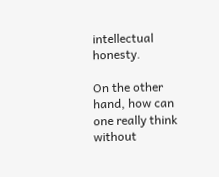intellectual honesty.

On the other hand, how can one really think without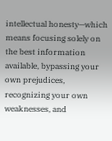intellectual honesty—which means focusing solely on the best information available, bypassing your own prejudices, recognizing your own weaknesses, and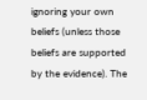ignoring your own beliefs (unless those beliefs are supported by the evidence). The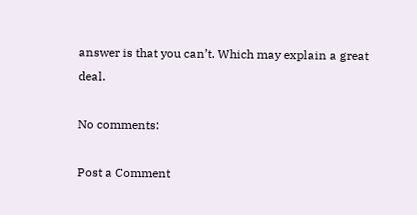answer is that you can’t. Which may explain a great deal.

No comments:

Post a Comment